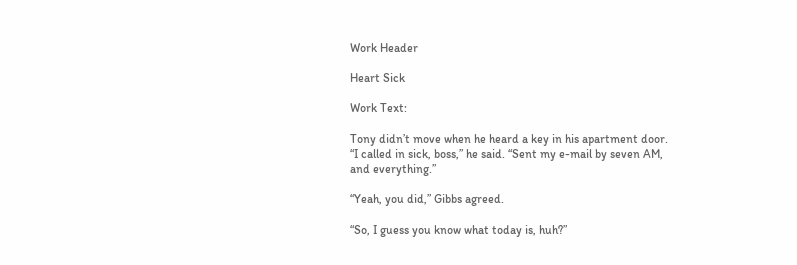Work Header

Heart Sick

Work Text:

Tony didn’t move when he heard a key in his apartment door. “I called in sick, boss,” he said. “Sent my e-mail by seven AM, and everything.”

“Yeah, you did,” Gibbs agreed.

“So, I guess you know what today is, huh?”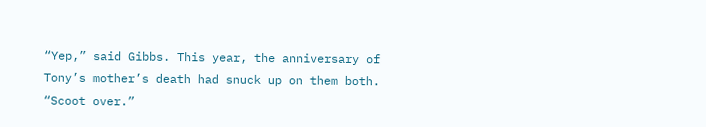“Yep,” said Gibbs. This year, the anniversary of Tony’s mother’s death had snuck up on them both. “Scoot over.”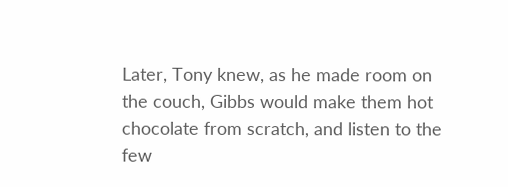Later, Tony knew, as he made room on the couch, Gibbs would make them hot chocolate from scratch, and listen to the few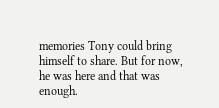memories Tony could bring himself to share. But for now, he was here and that was enough.